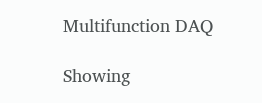Multifunction DAQ

Showing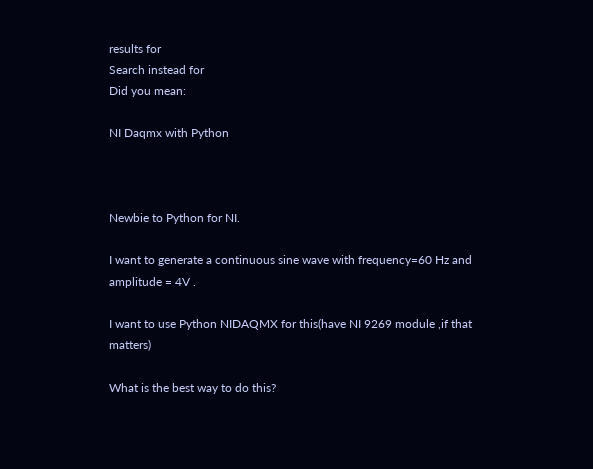results for
Search instead for
Did you mean:

NI Daqmx with Python



Newbie to Python for NI.

I want to generate a continuous sine wave with frequency=60 Hz and amplitude = 4V .

I want to use Python NIDAQMX for this(have NI 9269 module ,if that matters)

What is the best way to do this?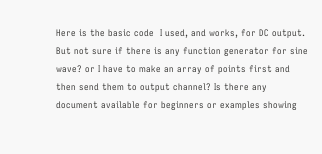Here is the basic code  I used, and works, for DC output. But not sure if there is any function generator for sine wave? or I have to make an array of points first and then send them to output channel? Is there any document available for beginners or examples showing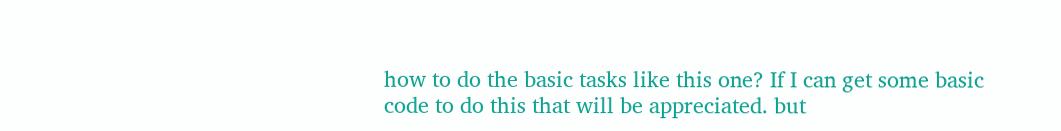how to do the basic tasks like this one? If I can get some basic code to do this that will be appreciated. but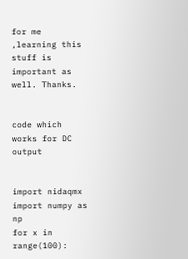for me ,learning this stuff is important as well. Thanks.


code which works for DC output


import nidaqmx
import numpy as np
for x in range(100):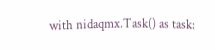with nidaqmx.Task() as task: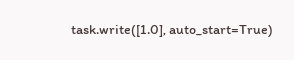task.write([1.0], auto_start=True)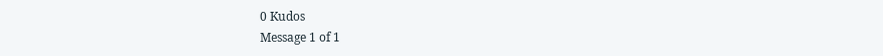0 Kudos
Message 1 of 1